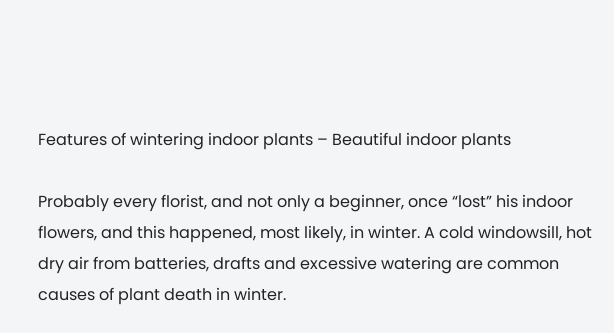Features of wintering indoor plants – Beautiful indoor plants

Probably every florist, and not only a beginner, once “lost” his indoor flowers, and this happened, most likely, in winter. A cold windowsill, hot dry air from batteries, drafts and excessive watering are common causes of plant death in winter.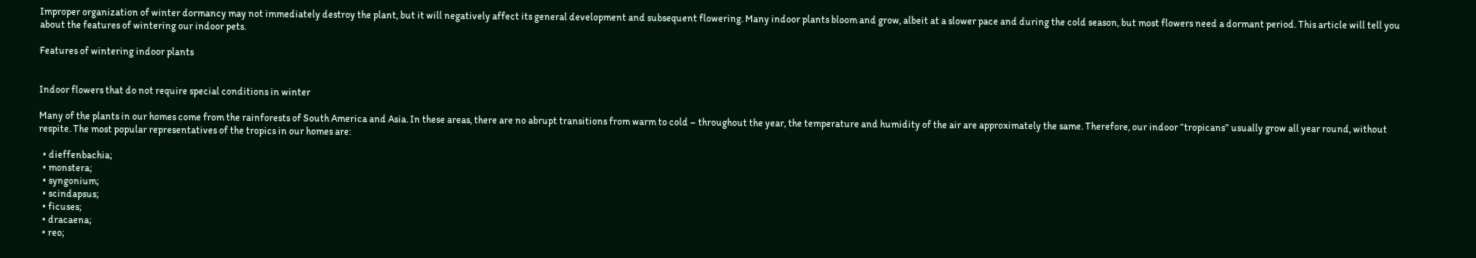Improper organization of winter dormancy may not immediately destroy the plant, but it will negatively affect its general development and subsequent flowering. Many indoor plants bloom and grow, albeit at a slower pace and during the cold season, but most flowers need a dormant period. This article will tell you about the features of wintering our indoor pets.

Features of wintering indoor plants


Indoor flowers that do not require special conditions in winter

Many of the plants in our homes come from the rainforests of South America and Asia. In these areas, there are no abrupt transitions from warm to cold – throughout the year, the temperature and humidity of the air are approximately the same. Therefore, our indoor “tropicans” usually grow all year round, without respite. The most popular representatives of the tropics in our homes are:

  • dieffenbachia;
  • monstera;
  • syngonium;
  • scindapsus;
  • ficuses;
  • dracaena;
  • reo;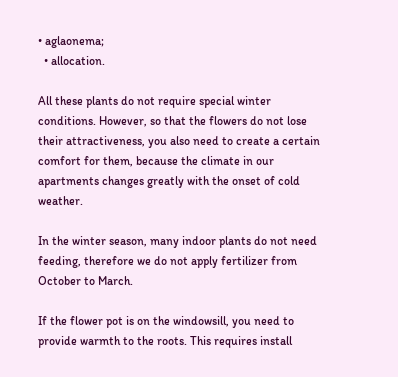• aglaonema;
  • allocation.

All these plants do not require special winter conditions. However, so that the flowers do not lose their attractiveness, you also need to create a certain comfort for them, because the climate in our apartments changes greatly with the onset of cold weather.

In the winter season, many indoor plants do not need feeding, therefore we do not apply fertilizer from October to March.

If the flower pot is on the windowsill, you need to provide warmth to the roots. This requires install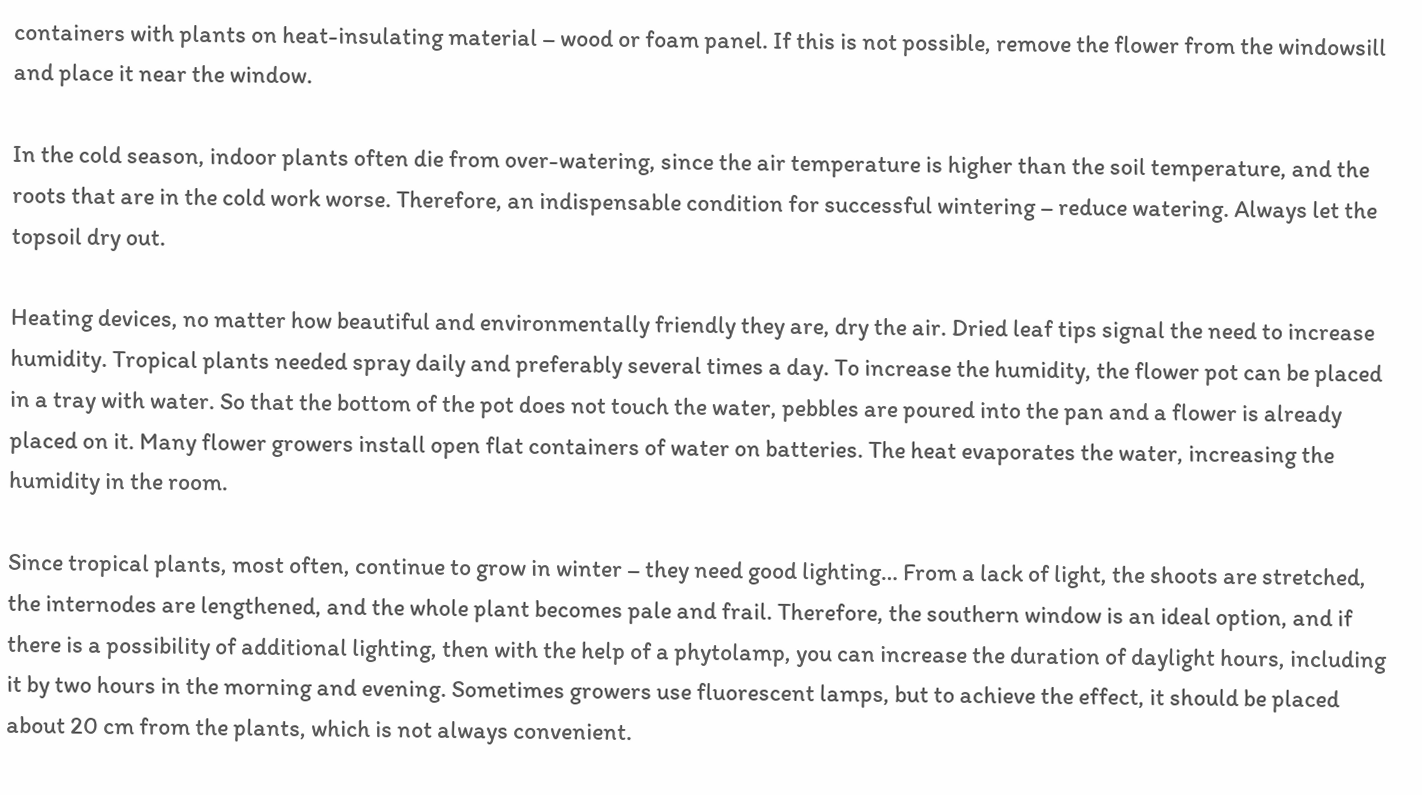containers with plants on heat-insulating material – wood or foam panel. If this is not possible, remove the flower from the windowsill and place it near the window.

In the cold season, indoor plants often die from over-watering, since the air temperature is higher than the soil temperature, and the roots that are in the cold work worse. Therefore, an indispensable condition for successful wintering – reduce watering. Always let the topsoil dry out.

Heating devices, no matter how beautiful and environmentally friendly they are, dry the air. Dried leaf tips signal the need to increase humidity. Tropical plants needed spray daily and preferably several times a day. To increase the humidity, the flower pot can be placed in a tray with water. So that the bottom of the pot does not touch the water, pebbles are poured into the pan and a flower is already placed on it. Many flower growers install open flat containers of water on batteries. The heat evaporates the water, increasing the humidity in the room.

Since tropical plants, most often, continue to grow in winter – they need good lighting… From a lack of light, the shoots are stretched, the internodes are lengthened, and the whole plant becomes pale and frail. Therefore, the southern window is an ideal option, and if there is a possibility of additional lighting, then with the help of a phytolamp, you can increase the duration of daylight hours, including it by two hours in the morning and evening. Sometimes growers use fluorescent lamps, but to achieve the effect, it should be placed about 20 cm from the plants, which is not always convenient.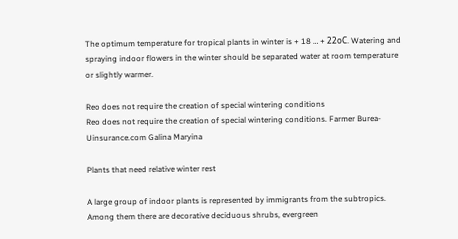The optimum temperature for tropical plants in winter is + 18 … + 22оC. Watering and spraying indoor flowers in the winter should be separated water at room temperature or slightly warmer.

Reo does not require the creation of special wintering conditions
Reo does not require the creation of special wintering conditions. Farmer Burea-Uinsurance.com Galina Maryina

Plants that need relative winter rest

A large group of indoor plants is represented by immigrants from the subtropics. Among them there are decorative deciduous shrubs, evergreen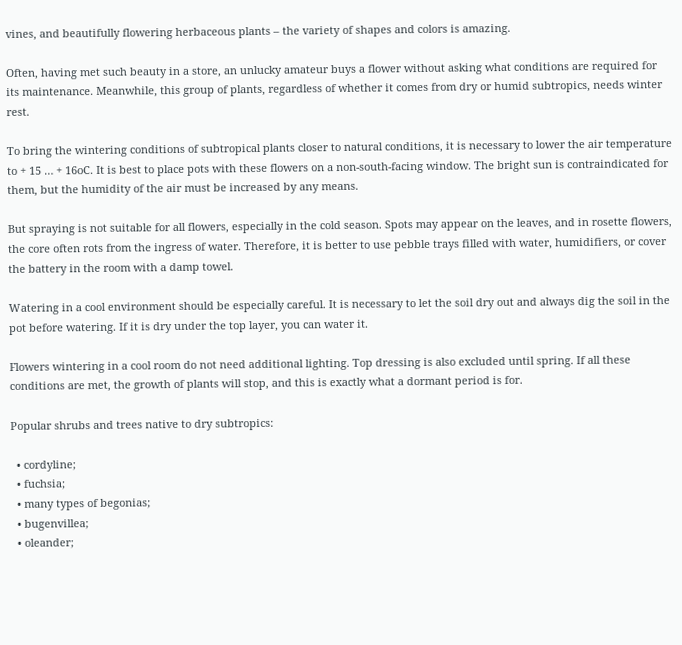vines, and beautifully flowering herbaceous plants – the variety of shapes and colors is amazing.

Often, having met such beauty in a store, an unlucky amateur buys a flower without asking what conditions are required for its maintenance. Meanwhile, this group of plants, regardless of whether it comes from dry or humid subtropics, needs winter rest.

To bring the wintering conditions of subtropical plants closer to natural conditions, it is necessary to lower the air temperature to + 15 … + 16оC. It is best to place pots with these flowers on a non-south-facing window. The bright sun is contraindicated for them, but the humidity of the air must be increased by any means.

But spraying is not suitable for all flowers, especially in the cold season. Spots may appear on the leaves, and in rosette flowers, the core often rots from the ingress of water. Therefore, it is better to use pebble trays filled with water, humidifiers, or cover the battery in the room with a damp towel.

Watering in a cool environment should be especially careful. It is necessary to let the soil dry out and always dig the soil in the pot before watering. If it is dry under the top layer, you can water it.

Flowers wintering in a cool room do not need additional lighting. Top dressing is also excluded until spring. If all these conditions are met, the growth of plants will stop, and this is exactly what a dormant period is for.

Popular shrubs and trees native to dry subtropics:

  • cordyline;
  • fuchsia;
  • many types of begonias;
  • bugenvillea;
  • oleander;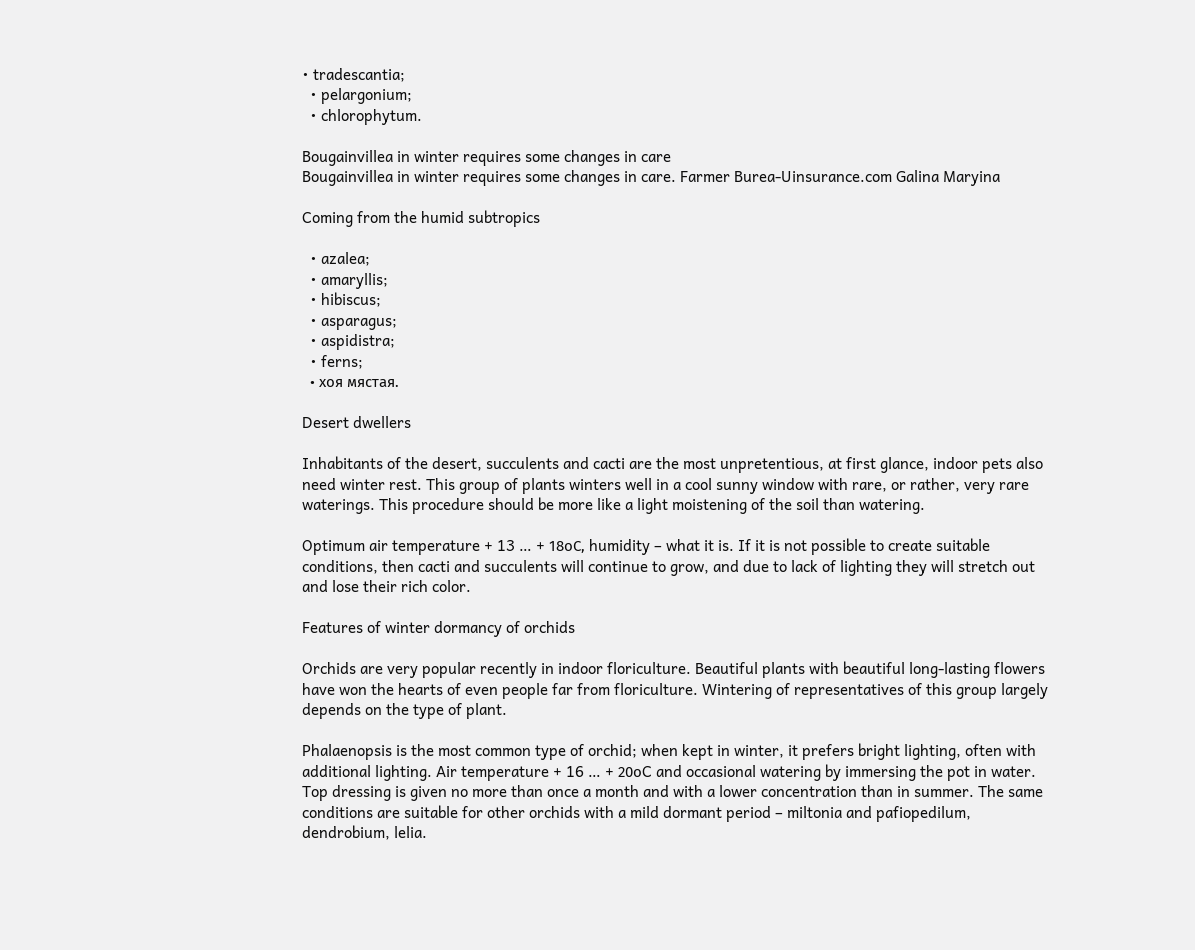• tradescantia;
  • pelargonium;
  • chlorophytum.

Bougainvillea in winter requires some changes in care
Bougainvillea in winter requires some changes in care. Farmer Burea-Uinsurance.com Galina Maryina

Coming from the humid subtropics

  • azalea;
  • amaryllis;
  • hibiscus;
  • asparagus;
  • aspidistra;
  • ferns;
  • хоя мястая.

Desert dwellers

Inhabitants of the desert, succulents and cacti are the most unpretentious, at first glance, indoor pets also need winter rest. This group of plants winters well in a cool sunny window with rare, or rather, very rare waterings. This procedure should be more like a light moistening of the soil than watering.

Optimum air temperature + 13 … + 18оC, humidity – what it is. If it is not possible to create suitable conditions, then cacti and succulents will continue to grow, and due to lack of lighting they will stretch out and lose their rich color.

Features of winter dormancy of orchids

Orchids are very popular recently in indoor floriculture. Beautiful plants with beautiful long-lasting flowers have won the hearts of even people far from floriculture. Wintering of representatives of this group largely depends on the type of plant.

Phalaenopsis is the most common type of orchid; when kept in winter, it prefers bright lighting, often with additional lighting. Air temperature + 16 … + 20оC and occasional watering by immersing the pot in water. Top dressing is given no more than once a month and with a lower concentration than in summer. The same conditions are suitable for other orchids with a mild dormant period – miltonia and pafiopedilum, dendrobium, lelia.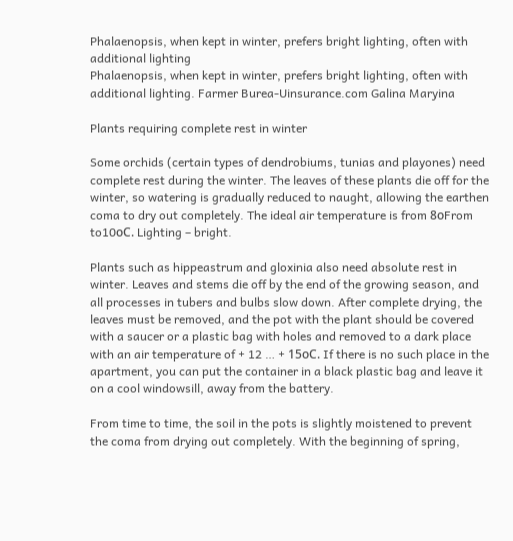Phalaenopsis, when kept in winter, prefers bright lighting, often with additional lighting
Phalaenopsis, when kept in winter, prefers bright lighting, often with additional lighting. Farmer Burea-Uinsurance.com Galina Maryina

Plants requiring complete rest in winter

Some orchids (certain types of dendrobiums, tunias and playones) need complete rest during the winter. The leaves of these plants die off for the winter, so watering is gradually reduced to naught, allowing the earthen coma to dry out completely. The ideal air temperature is from 8оFrom to10оC. Lighting – bright.

Plants such as hippeastrum and gloxinia also need absolute rest in winter. Leaves and stems die off by the end of the growing season, and all processes in tubers and bulbs slow down. After complete drying, the leaves must be removed, and the pot with the plant should be covered with a saucer or a plastic bag with holes and removed to a dark place with an air temperature of + 12 … + 15оC. If there is no such place in the apartment, you can put the container in a black plastic bag and leave it on a cool windowsill, away from the battery.

From time to time, the soil in the pots is slightly moistened to prevent the coma from drying out completely. With the beginning of spring,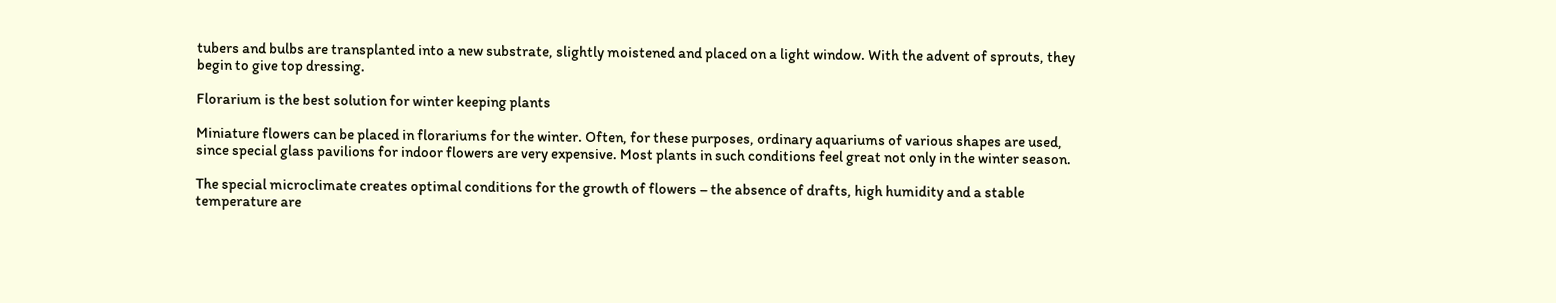tubers and bulbs are transplanted into a new substrate, slightly moistened and placed on a light window. With the advent of sprouts, they begin to give top dressing.

Florarium is the best solution for winter keeping plants

Miniature flowers can be placed in florariums for the winter. Often, for these purposes, ordinary aquariums of various shapes are used, since special glass pavilions for indoor flowers are very expensive. Most plants in such conditions feel great not only in the winter season.

The special microclimate creates optimal conditions for the growth of flowers – the absence of drafts, high humidity and a stable temperature are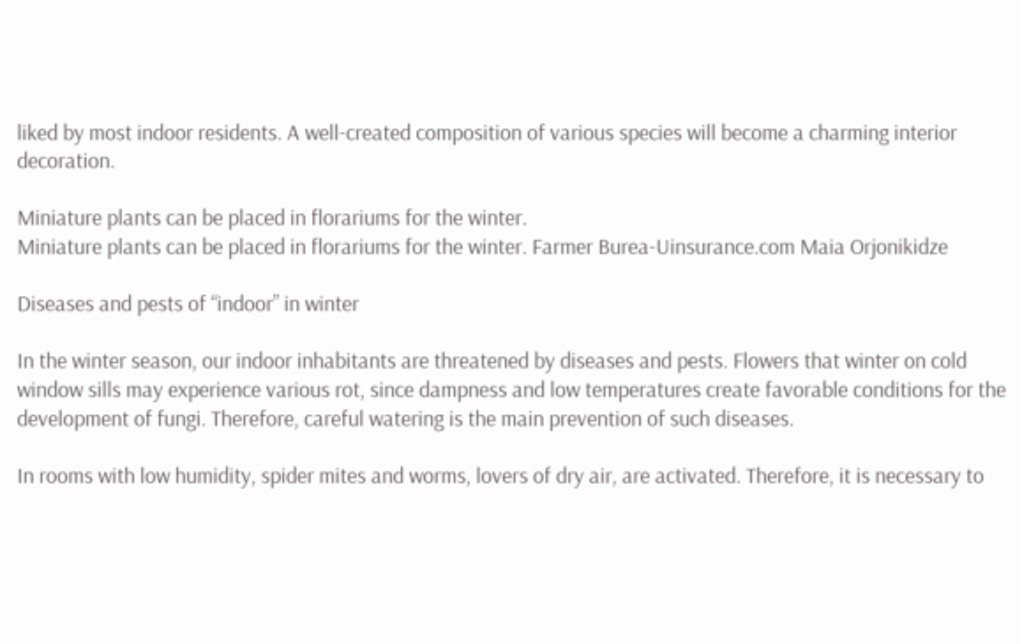liked by most indoor residents. A well-created composition of various species will become a charming interior decoration.

Miniature plants can be placed in florariums for the winter.
Miniature plants can be placed in florariums for the winter. Farmer Burea-Uinsurance.com Maia Orjonikidze

Diseases and pests of “indoor” in winter

In the winter season, our indoor inhabitants are threatened by diseases and pests. Flowers that winter on cold window sills may experience various rot, since dampness and low temperatures create favorable conditions for the development of fungi. Therefore, careful watering is the main prevention of such diseases.

In rooms with low humidity, spider mites and worms, lovers of dry air, are activated. Therefore, it is necessary to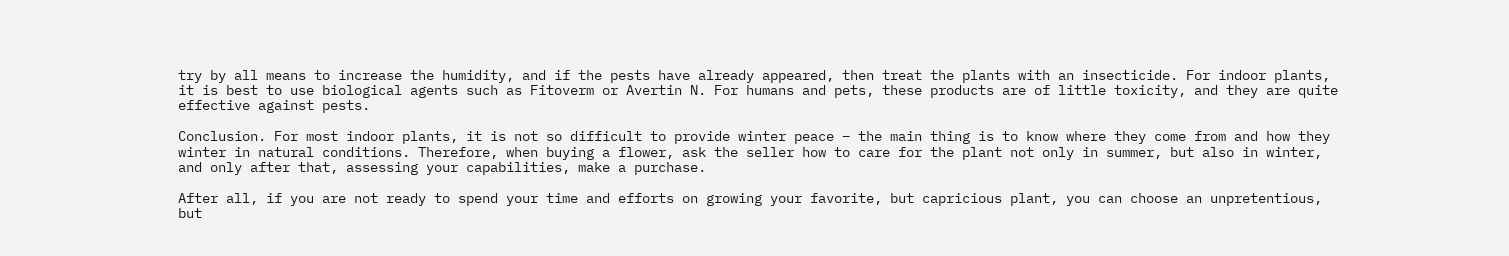try by all means to increase the humidity, and if the pests have already appeared, then treat the plants with an insecticide. For indoor plants, it is best to use biological agents such as Fitoverm or Avertin N. For humans and pets, these products are of little toxicity, and they are quite effective against pests.

Conclusion. For most indoor plants, it is not so difficult to provide winter peace – the main thing is to know where they come from and how they winter in natural conditions. Therefore, when buying a flower, ask the seller how to care for the plant not only in summer, but also in winter, and only after that, assessing your capabilities, make a purchase.

After all, if you are not ready to spend your time and efforts on growing your favorite, but capricious plant, you can choose an unpretentious, but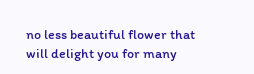no less beautiful flower that will delight you for many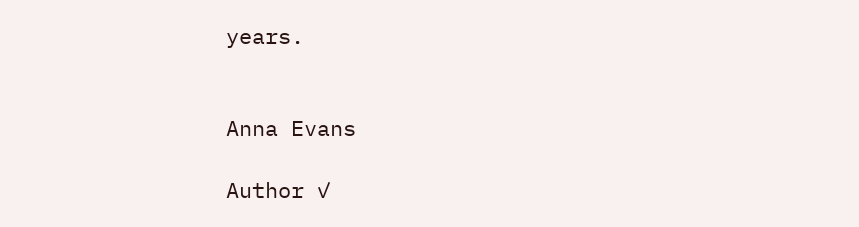years.


Anna Evans

Author ✓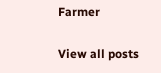Farmer

View all posts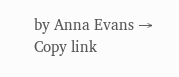by Anna Evans →
Copy link